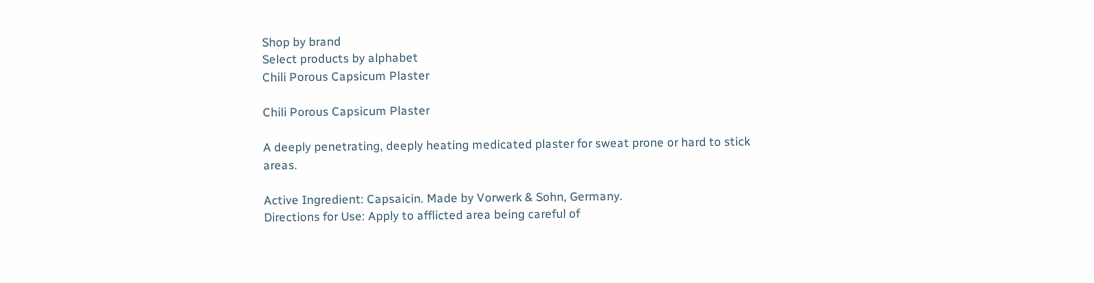Shop by brand
Select products by alphabet
Chili Porous Capsicum Plaster

Chili Porous Capsicum Plaster

A deeply penetrating, deeply heating medicated plaster for sweat prone or hard to stick areas.

Active Ingredient: Capsaicin. Made by Vorwerk & Sohn, Germany.
Directions for Use: Apply to afflicted area being careful of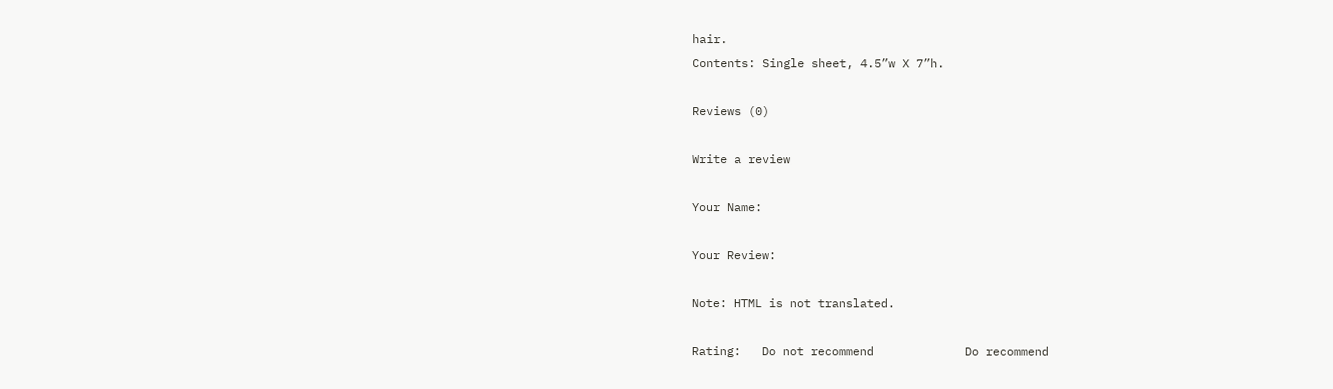hair.
Contents: Single sheet, 4.5”w X 7”h.

Reviews (0)

Write a review

Your Name:

Your Review:

Note: HTML is not translated.

Rating:   Do not recommend             Do recommend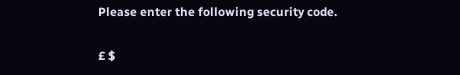Please enter the following security code.

£ $